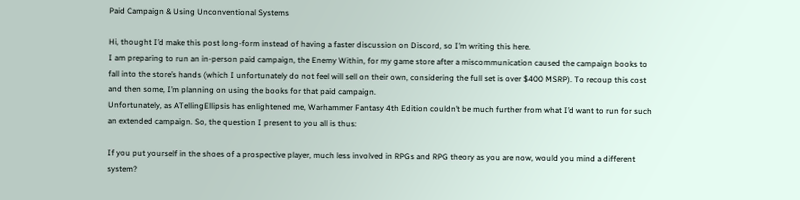Paid Campaign & Using Unconventional Systems

Hi, thought I’d make this post long-form instead of having a faster discussion on Discord, so I’m writing this here.
I am preparing to run an in-person paid campaign, the Enemy Within, for my game store after a miscommunication caused the campaign books to fall into the store’s hands (which I unfortunately do not feel will sell on their own, considering the full set is over $400 MSRP). To recoup this cost and then some, I’m planning on using the books for that paid campaign.
Unfortunately, as ATellingEllipsis has enlightened me, Warhammer Fantasy 4th Edition couldn’t be much further from what I’d want to run for such an extended campaign. So, the question I present to you all is thus:

If you put yourself in the shoes of a prospective player, much less involved in RPGs and RPG theory as you are now, would you mind a different system?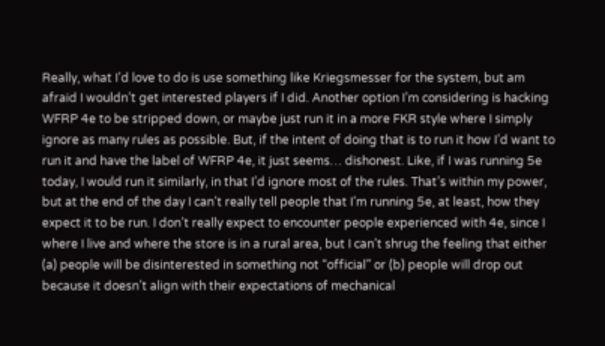Really, what I’d love to do is use something like Kriegsmesser for the system, but am afraid I wouldn’t get interested players if I did. Another option I’m considering is hacking WFRP 4e to be stripped down, or maybe just run it in a more FKR style where I simply ignore as many rules as possible. But, if the intent of doing that is to run it how I’d want to run it and have the label of WFRP 4e, it just seems… dishonest. Like, if I was running 5e today, I would run it similarly, in that I’d ignore most of the rules. That’s within my power, but at the end of the day I can’t really tell people that I’m running 5e, at least, how they expect it to be run. I don’t really expect to encounter people experienced with 4e, since I where I live and where the store is in a rural area, but I can’t shrug the feeling that either (a) people will be disinterested in something not “official” or (b) people will drop out because it doesn’t align with their expectations of mechanical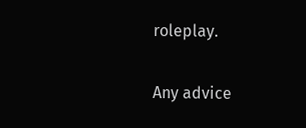roleplay.

Any advice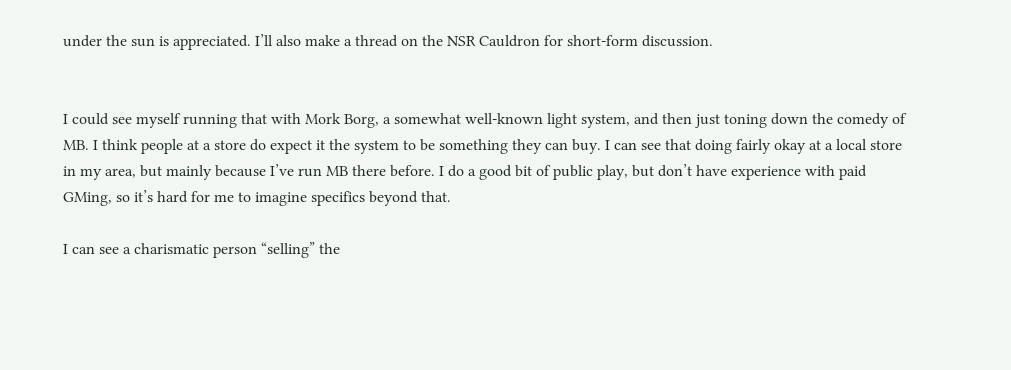under the sun is appreciated. I’ll also make a thread on the NSR Cauldron for short-form discussion.


I could see myself running that with Mork Borg, a somewhat well-known light system, and then just toning down the comedy of MB. I think people at a store do expect it the system to be something they can buy. I can see that doing fairly okay at a local store in my area, but mainly because I’ve run MB there before. I do a good bit of public play, but don’t have experience with paid GMing, so it’s hard for me to imagine specifics beyond that.

I can see a charismatic person “selling” the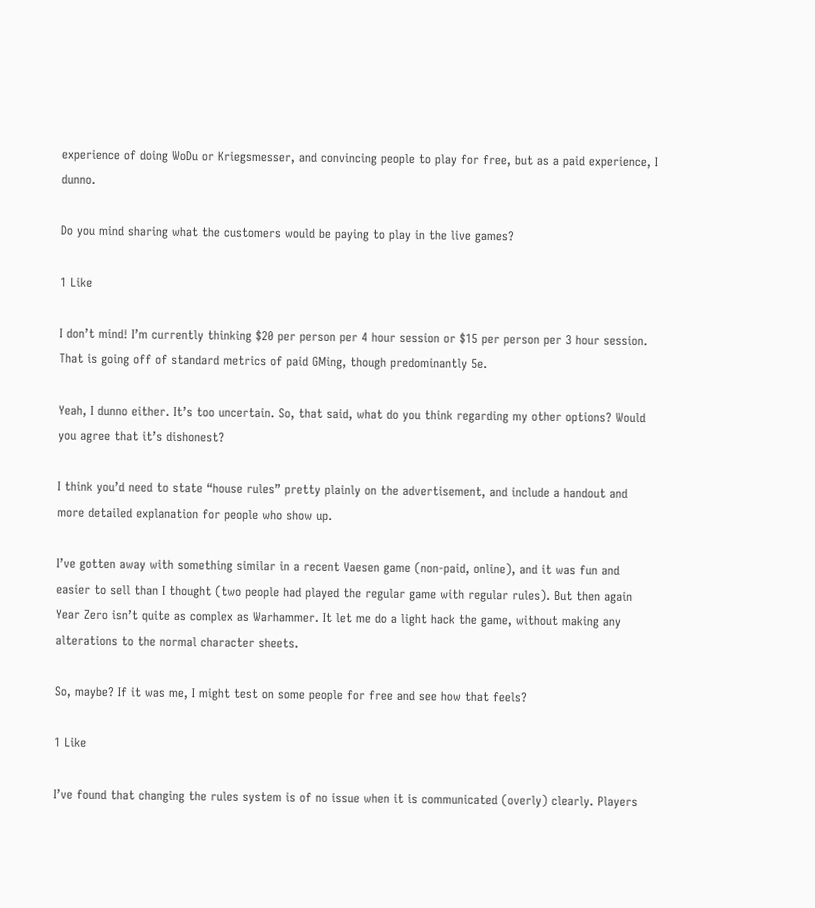experience of doing WoDu or Kriegsmesser, and convincing people to play for free, but as a paid experience, I dunno.

Do you mind sharing what the customers would be paying to play in the live games?

1 Like

I don’t mind! I’m currently thinking $20 per person per 4 hour session or $15 per person per 3 hour session. That is going off of standard metrics of paid GMing, though predominantly 5e.

Yeah, I dunno either. It’s too uncertain. So, that said, what do you think regarding my other options? Would you agree that it’s dishonest?

I think you’d need to state “house rules” pretty plainly on the advertisement, and include a handout and more detailed explanation for people who show up.

I’ve gotten away with something similar in a recent Vaesen game (non-paid, online), and it was fun and easier to sell than I thought (two people had played the regular game with regular rules). But then again Year Zero isn’t quite as complex as Warhammer. It let me do a light hack the game, without making any alterations to the normal character sheets.

So, maybe? If it was me, I might test on some people for free and see how that feels?

1 Like

I’ve found that changing the rules system is of no issue when it is communicated (overly) clearly. Players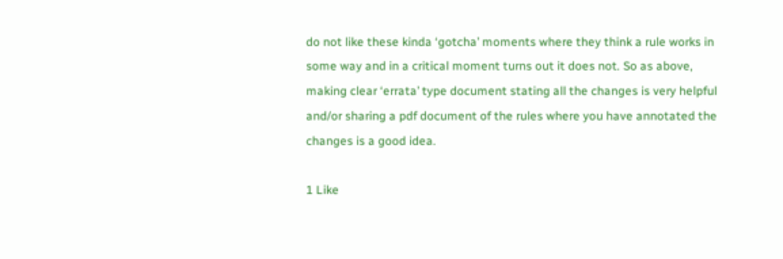do not like these kinda ‘gotcha’ moments where they think a rule works in some way and in a critical moment turns out it does not. So as above, making clear ‘errata’ type document stating all the changes is very helpful and/or sharing a pdf document of the rules where you have annotated the changes is a good idea.

1 Like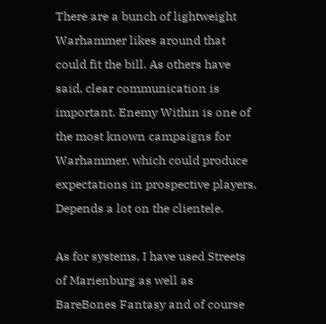There are a bunch of lightweight Warhammer likes around that could fit the bill. As others have said, clear communication is important. Enemy Within is one of the most known campaigns for Warhammer, which could produce expectations in prospective players. Depends a lot on the clientele.

As for systems, I have used Streets of Marienburg as well as BareBones Fantasy and of course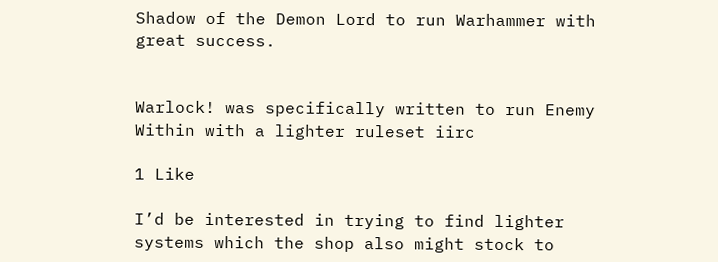Shadow of the Demon Lord to run Warhammer with great success.


Warlock! was specifically written to run Enemy Within with a lighter ruleset iirc

1 Like

I’d be interested in trying to find lighter systems which the shop also might stock to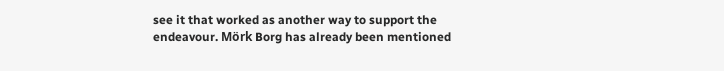see it that worked as another way to support the endeavour. Mörk Borg has already been mentioned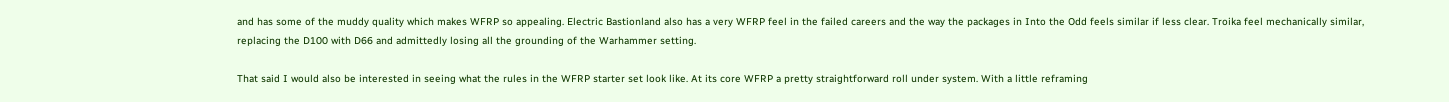and has some of the muddy quality which makes WFRP so appealing. Electric Bastionland also has a very WFRP feel in the failed careers and the way the packages in Into the Odd feels similar if less clear. Troika feel mechanically similar, replacing the D100 with D66 and admittedly losing all the grounding of the Warhammer setting.

That said I would also be interested in seeing what the rules in the WFRP starter set look like. At its core WFRP a pretty straightforward roll under system. With a little reframing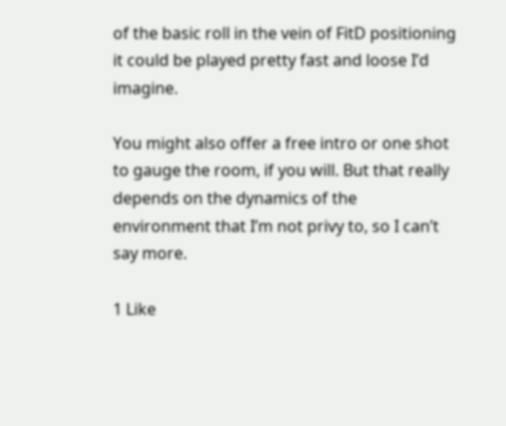of the basic roll in the vein of FitD positioning it could be played pretty fast and loose I’d imagine.

You might also offer a free intro or one shot to gauge the room, if you will. But that really depends on the dynamics of the environment that I’m not privy to, so I can’t say more.

1 Like